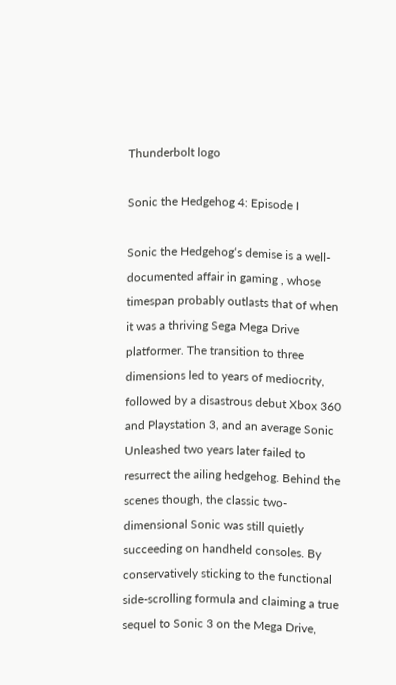Thunderbolt logo

Sonic the Hedgehog 4: Episode I

Sonic the Hedgehog‘s demise is a well-documented affair in gaming , whose timespan probably outlasts that of when it was a thriving Sega Mega Drive platformer. The transition to three dimensions led to years of mediocrity, followed by a disastrous debut Xbox 360 and Playstation 3, and an average Sonic Unleashed two years later failed to resurrect the ailing hedgehog. Behind the scenes though, the classic two-dimensional Sonic was still quietly succeeding on handheld consoles. By conservatively sticking to the functional side-scrolling formula and claiming a true sequel to Sonic 3 on the Mega Drive,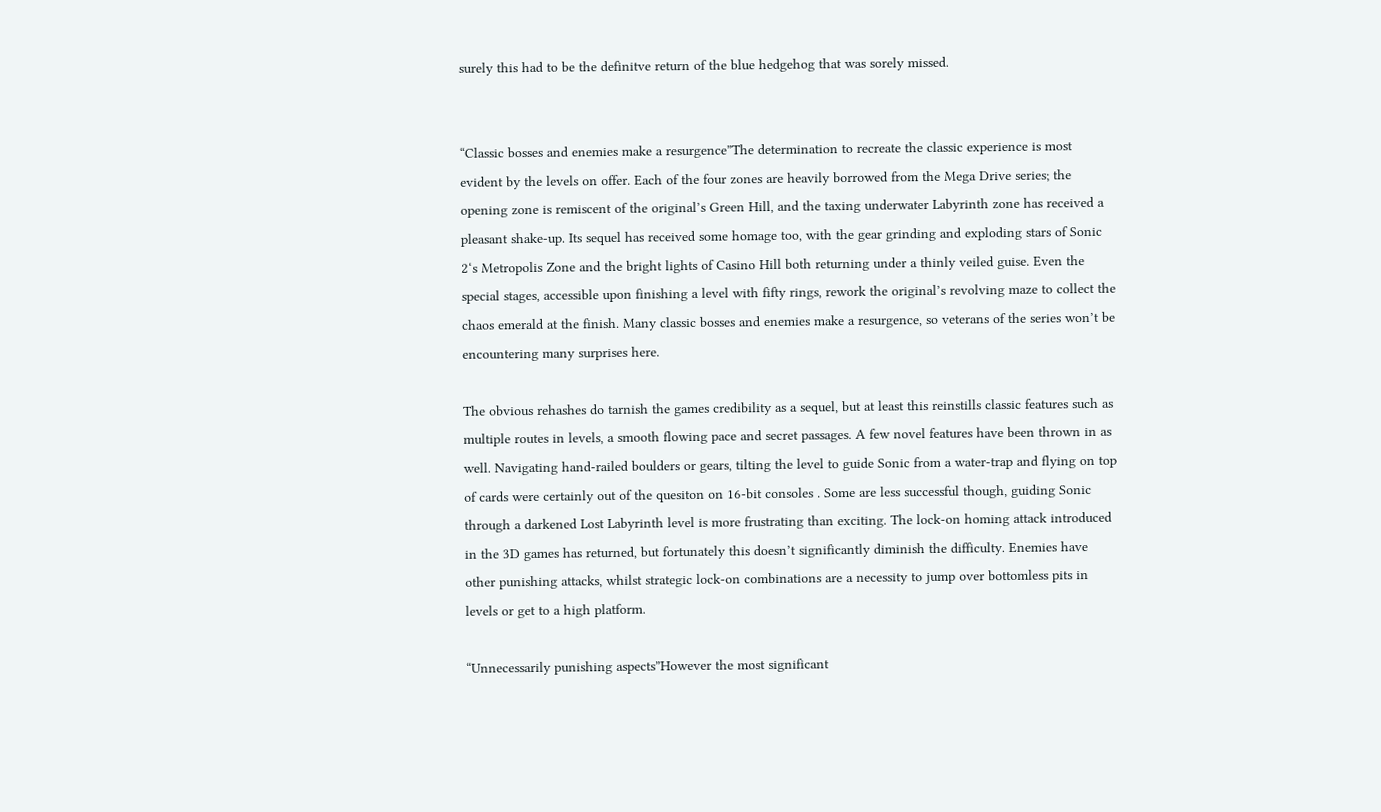surely this had to be the definitve return of the blue hedgehog that was sorely missed.


“Classic bosses and enemies make a resurgence”The determination to recreate the classic experience is most evident by the levels on offer. Each of the four zones are heavily borrowed from the Mega Drive series; the opening zone is remiscent of the original’s Green Hill, and the taxing underwater Labyrinth zone has received a pleasant shake-up. Its sequel has received some homage too, with the gear grinding and exploding stars of Sonic 2‘s Metropolis Zone and the bright lights of Casino Hill both returning under a thinly veiled guise. Even the special stages, accessible upon finishing a level with fifty rings, rework the original’s revolving maze to collect the chaos emerald at the finish. Many classic bosses and enemies make a resurgence, so veterans of the series won’t be encountering many surprises here.

The obvious rehashes do tarnish the games credibility as a sequel, but at least this reinstills classic features such as multiple routes in levels, a smooth flowing pace and secret passages. A few novel features have been thrown in as well. Navigating hand-railed boulders or gears, tilting the level to guide Sonic from a water-trap and flying on top of cards were certainly out of the quesiton on 16-bit consoles . Some are less successful though, guiding Sonic through a darkened Lost Labyrinth level is more frustrating than exciting. The lock-on homing attack introduced in the 3D games has returned, but fortunately this doesn’t significantly diminish the difficulty. Enemies have other punishing attacks, whilst strategic lock-on combinations are a necessity to jump over bottomless pits in levels or get to a high platform.

“Unnecessarily punishing aspects”However the most significant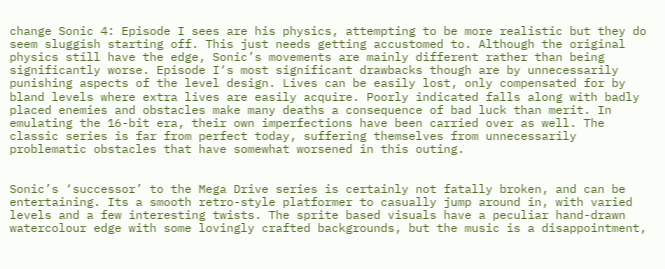change Sonic 4: Episode I sees are his physics, attempting to be more realistic but they do seem sluggish starting off. This just needs getting accustomed to. Although the original physics still have the edge, Sonic’s movements are mainly different rather than being significantly worse. Episode I‘s most significant drawbacks though are by unnecessarily punishing aspects of the level design. Lives can be easily lost, only compensated for by bland levels where extra lives are easily acquire. Poorly indicated falls along with badly placed enemies and obstacles make many deaths a consequence of bad luck than merit. In emulating the 16-bit era, their own imperfections have been carried over as well. The classic series is far from perfect today, suffering themselves from unnecessarily problematic obstacles that have somewhat worsened in this outing.


Sonic’s ‘successor’ to the Mega Drive series is certainly not fatally broken, and can be entertaining. Its a smooth retro-style platformer to casually jump around in, with varied levels and a few interesting twists. The sprite based visuals have a peculiar hand-drawn watercolour edge with some lovingly crafted backgrounds, but the music is a disappointment,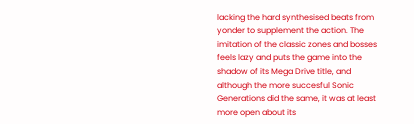lacking the hard synthesised beats from yonder to supplement the action. The imitation of the classic zones and bosses feels lazy and puts the game into the shadow of its Mega Drive title, and although the more succesful Sonic Generations did the same, it was at least more open about its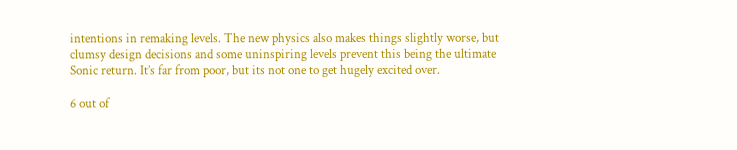intentions in remaking levels. The new physics also makes things slightly worse, but clumsy design decisions and some uninspiring levels prevent this being the ultimate Sonic return. It’s far from poor, but its not one to get hugely excited over.

6 out of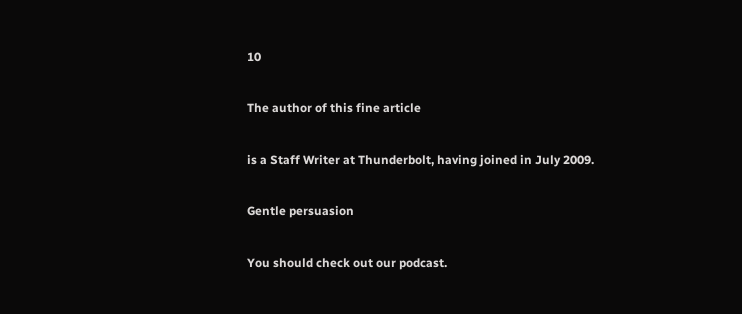10

The author of this fine article

is a Staff Writer at Thunderbolt, having joined in July 2009.

Gentle persuasion

You should check out our podcast.